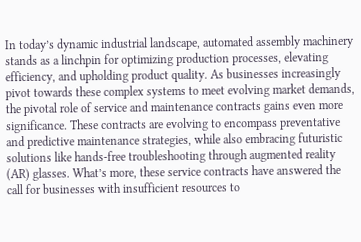In today’s dynamic industrial landscape, automated assembly machinery stands as a linchpin for optimizing production processes, elevating efficiency, and upholding product quality. As businesses increasingly pivot towards these complex systems to meet evolving market demands, the pivotal role of service and maintenance contracts gains even more significance. These contracts are evolving to encompass preventative and predictive maintenance strategies, while also embracing futuristic solutions like hands-free troubleshooting through augmented reality (AR) glasses. What’s more, these service contracts have answered the call for businesses with insufficient resources to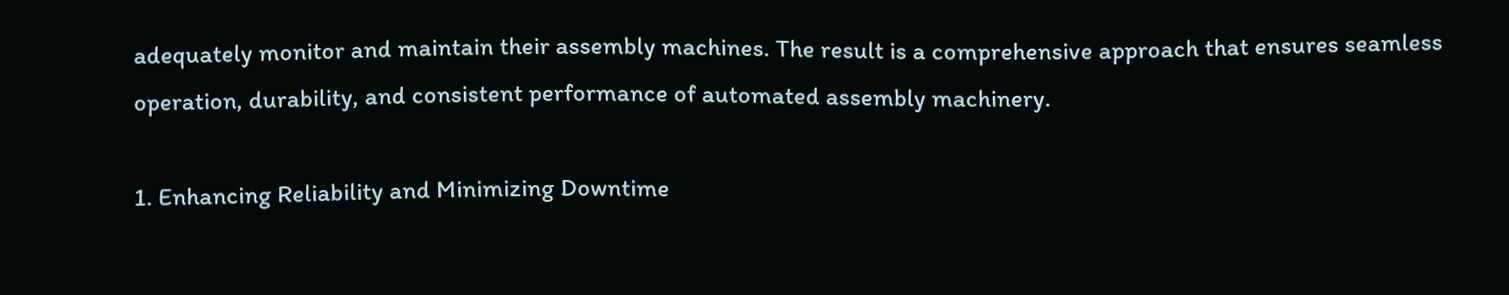adequately monitor and maintain their assembly machines. The result is a comprehensive approach that ensures seamless operation, durability, and consistent performance of automated assembly machinery.

1. Enhancing Reliability and Minimizing Downtime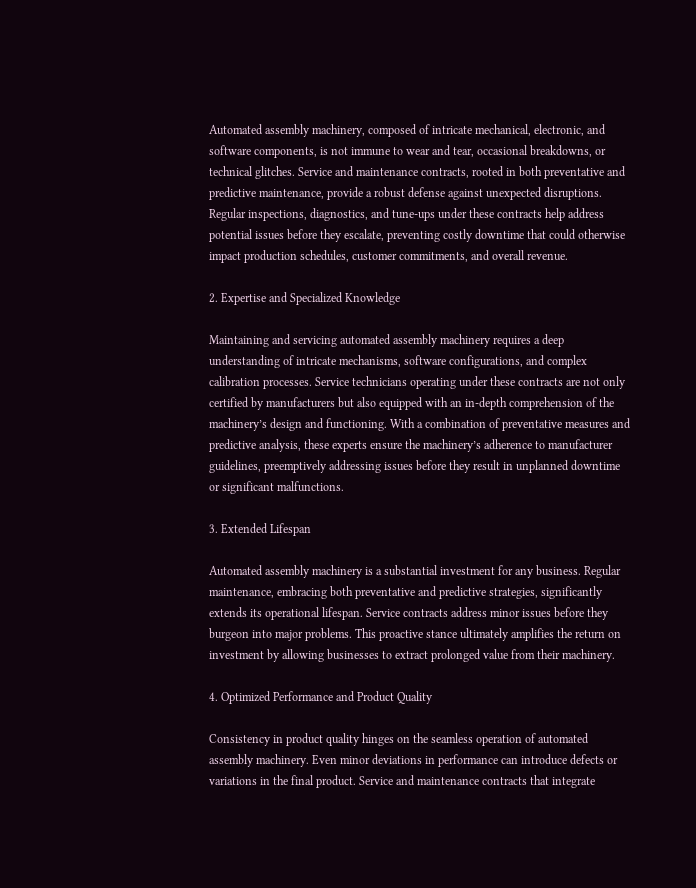Automated assembly machinery, composed of intricate mechanical, electronic, and software components, is not immune to wear and tear, occasional breakdowns, or technical glitches. Service and maintenance contracts, rooted in both preventative and predictive maintenance, provide a robust defense against unexpected disruptions. Regular inspections, diagnostics, and tune-ups under these contracts help address potential issues before they escalate, preventing costly downtime that could otherwise impact production schedules, customer commitments, and overall revenue.

2. Expertise and Specialized Knowledge

Maintaining and servicing automated assembly machinery requires a deep understanding of intricate mechanisms, software configurations, and complex calibration processes. Service technicians operating under these contracts are not only certified by manufacturers but also equipped with an in-depth comprehension of the machinery’s design and functioning. With a combination of preventative measures and predictive analysis, these experts ensure the machinery’s adherence to manufacturer guidelines, preemptively addressing issues before they result in unplanned downtime or significant malfunctions.

3. Extended Lifespan

Automated assembly machinery is a substantial investment for any business. Regular maintenance, embracing both preventative and predictive strategies, significantly extends its operational lifespan. Service contracts address minor issues before they burgeon into major problems. This proactive stance ultimately amplifies the return on investment by allowing businesses to extract prolonged value from their machinery.

4. Optimized Performance and Product Quality

Consistency in product quality hinges on the seamless operation of automated assembly machinery. Even minor deviations in performance can introduce defects or variations in the final product. Service and maintenance contracts that integrate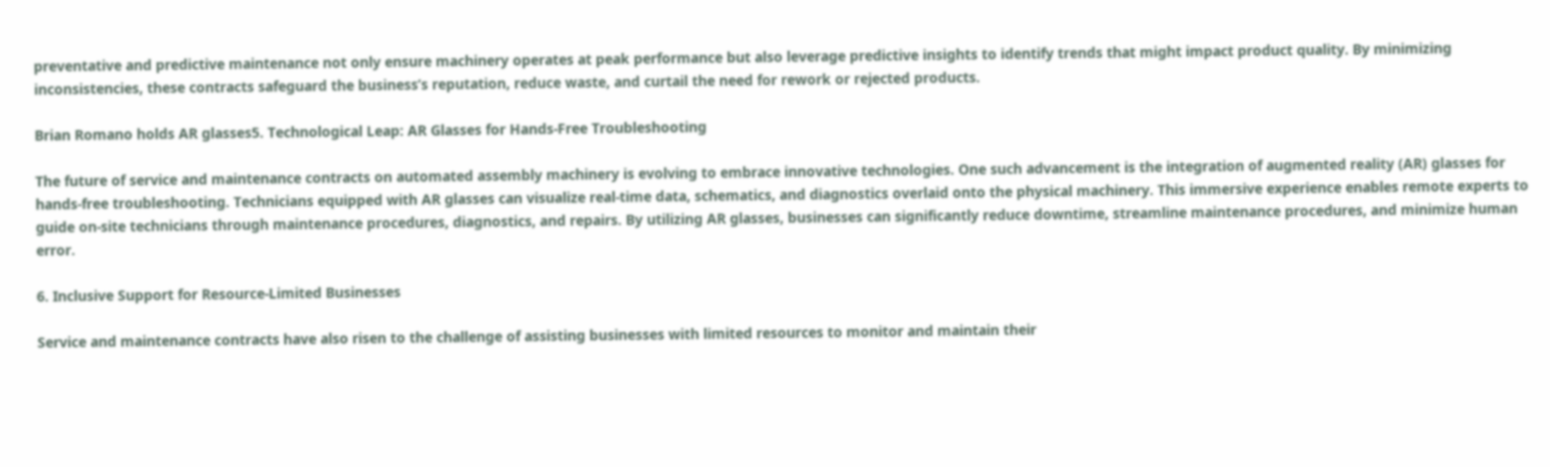preventative and predictive maintenance not only ensure machinery operates at peak performance but also leverage predictive insights to identify trends that might impact product quality. By minimizing inconsistencies, these contracts safeguard the business’s reputation, reduce waste, and curtail the need for rework or rejected products.

Brian Romano holds AR glasses5. Technological Leap: AR Glasses for Hands-Free Troubleshooting

The future of service and maintenance contracts on automated assembly machinery is evolving to embrace innovative technologies. One such advancement is the integration of augmented reality (AR) glasses for hands-free troubleshooting. Technicians equipped with AR glasses can visualize real-time data, schematics, and diagnostics overlaid onto the physical machinery. This immersive experience enables remote experts to guide on-site technicians through maintenance procedures, diagnostics, and repairs. By utilizing AR glasses, businesses can significantly reduce downtime, streamline maintenance procedures, and minimize human error.

6. Inclusive Support for Resource-Limited Businesses

Service and maintenance contracts have also risen to the challenge of assisting businesses with limited resources to monitor and maintain their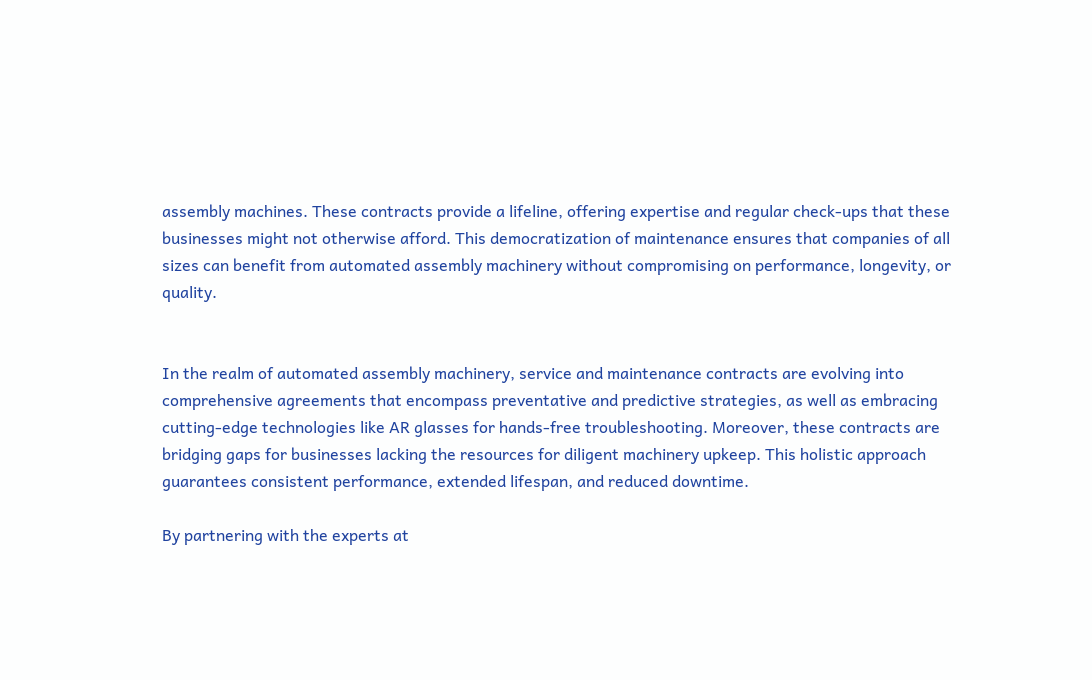assembly machines. These contracts provide a lifeline, offering expertise and regular check-ups that these businesses might not otherwise afford. This democratization of maintenance ensures that companies of all sizes can benefit from automated assembly machinery without compromising on performance, longevity, or quality.


In the realm of automated assembly machinery, service and maintenance contracts are evolving into comprehensive agreements that encompass preventative and predictive strategies, as well as embracing cutting-edge technologies like AR glasses for hands-free troubleshooting. Moreover, these contracts are bridging gaps for businesses lacking the resources for diligent machinery upkeep. This holistic approach guarantees consistent performance, extended lifespan, and reduced downtime.

By partnering with the experts at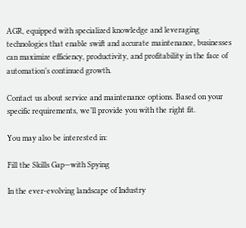AGR, equipped with specialized knowledge and leveraging technologies that enable swift and accurate maintenance, businesses can maximize efficiency, productivity, and profitability in the face of automation’s continued growth.

Contact us about service and maintenance options. Based on your specific requirements, we’ll provide you with the right fit.

You may also be interested in:

Fill the Skills Gap—with Spying

In the ever-evolving landscape of Industry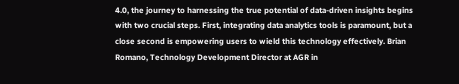4.0, the journey to harnessing the true potential of data-driven insights begins with two crucial steps. First, integrating data analytics tools is paramount, but a close second is empowering users to wield this technology effectively. Brian Romano, Technology Development Director at AGR in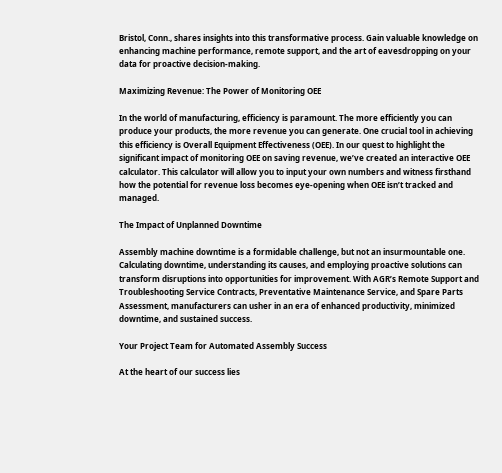Bristol, Conn., shares insights into this transformative process. Gain valuable knowledge on enhancing machine performance, remote support, and the art of eavesdropping on your data for proactive decision-making.

Maximizing Revenue: The Power of Monitoring OEE

In the world of manufacturing, efficiency is paramount. The more efficiently you can produce your products, the more revenue you can generate. One crucial tool in achieving this efficiency is Overall Equipment Effectiveness (OEE). In our quest to highlight the significant impact of monitoring OEE on saving revenue, we’ve created an interactive OEE calculator. This calculator will allow you to input your own numbers and witness firsthand how the potential for revenue loss becomes eye-opening when OEE isn’t tracked and managed.

The Impact of Unplanned Downtime

Assembly machine downtime is a formidable challenge, but not an insurmountable one. Calculating downtime, understanding its causes, and employing proactive solutions can transform disruptions into opportunities for improvement. With AGR’s Remote Support and Troubleshooting Service Contracts, Preventative Maintenance Service, and Spare Parts Assessment, manufacturers can usher in an era of enhanced productivity, minimized downtime, and sustained success.

Your Project Team for Automated Assembly Success

At the heart of our success lies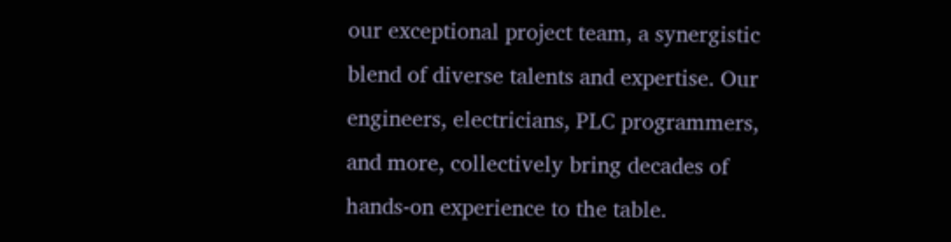our exceptional project team, a synergistic blend of diverse talents and expertise. Our engineers, electricians, PLC programmers, and more, collectively bring decades of hands-on experience to the table.